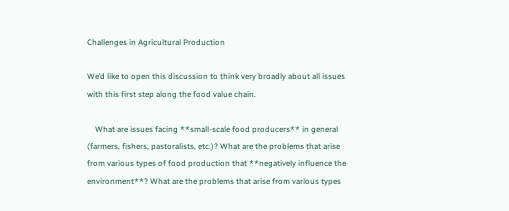Challenges in Agricultural Production

We’d like to open this discussion to think very broadly about all issues with this first step along the food value chain.

    What are issues facing **small-scale food producers** in general (farmers, fishers, pastoralists, etc.)? What are the problems that arise from various types of food production that **negatively influence the environment**? What are the problems that arise from various types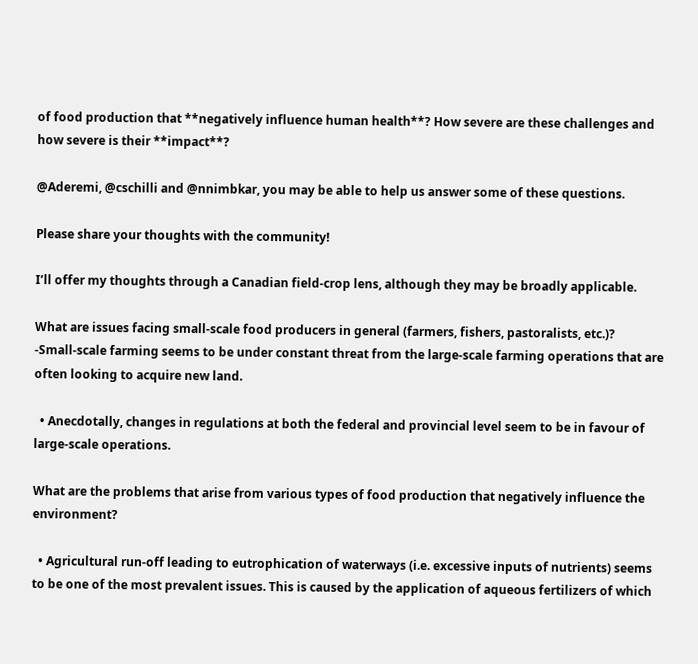of food production that **negatively influence human health**? How severe are these challenges and how severe is their **impact**?

@Aderemi, @cschilli and @nnimbkar, you may be able to help us answer some of these questions.

Please share your thoughts with the community!

I’ll offer my thoughts through a Canadian field-crop lens, although they may be broadly applicable.

What are issues facing small-scale food producers in general (farmers, fishers, pastoralists, etc.)?
-Small-scale farming seems to be under constant threat from the large-scale farming operations that are often looking to acquire new land.

  • Anecdotally, changes in regulations at both the federal and provincial level seem to be in favour of large-scale operations.

What are the problems that arise from various types of food production that negatively influence the environment?

  • Agricultural run-off leading to eutrophication of waterways (i.e. excessive inputs of nutrients) seems to be one of the most prevalent issues. This is caused by the application of aqueous fertilizers of which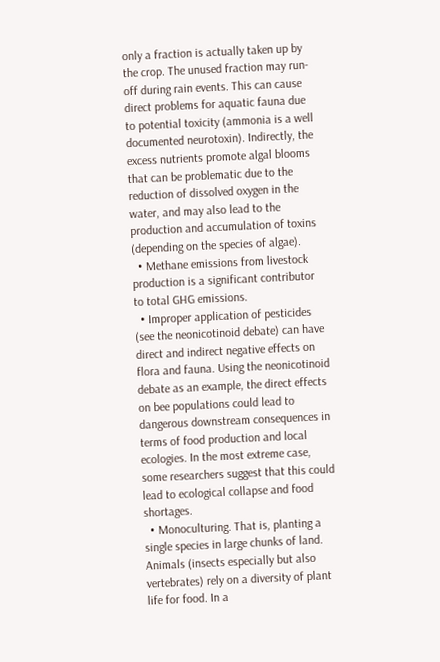only a fraction is actually taken up by the crop. The unused fraction may run-off during rain events. This can cause direct problems for aquatic fauna due to potential toxicity (ammonia is a well documented neurotoxin). Indirectly, the excess nutrients promote algal blooms that can be problematic due to the reduction of dissolved oxygen in the water, and may also lead to the production and accumulation of toxins (depending on the species of algae).
  • Methane emissions from livestock production is a significant contributor to total GHG emissions.
  • Improper application of pesticides (see the neonicotinoid debate) can have direct and indirect negative effects on flora and fauna. Using the neonicotinoid debate as an example, the direct effects on bee populations could lead to dangerous downstream consequences in terms of food production and local ecologies. In the most extreme case, some researchers suggest that this could lead to ecological collapse and food shortages.
  • Monoculturing. That is, planting a single species in large chunks of land. Animals (insects especially but also vertebrates) rely on a diversity of plant life for food. In a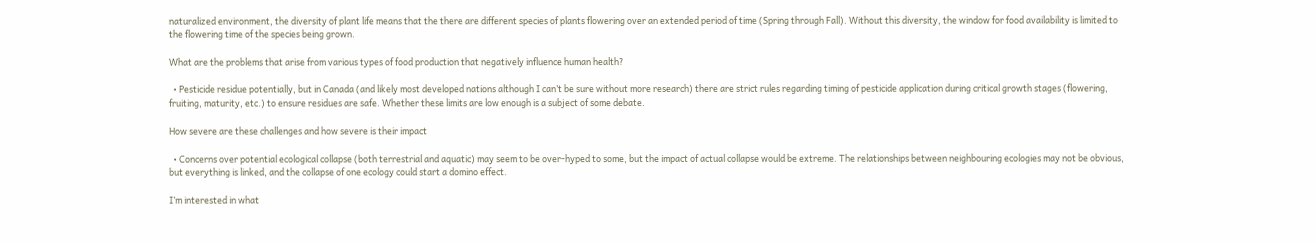naturalized environment, the diversity of plant life means that the there are different species of plants flowering over an extended period of time (Spring through Fall). Without this diversity, the window for food availability is limited to the flowering time of the species being grown.

What are the problems that arise from various types of food production that negatively influence human health?

  • Pesticide residue potentially, but in Canada (and likely most developed nations although I can’t be sure without more research) there are strict rules regarding timing of pesticide application during critical growth stages (flowering, fruiting, maturity, etc.) to ensure residues are safe. Whether these limits are low enough is a subject of some debate.

How severe are these challenges and how severe is their impact

  • Concerns over potential ecological collapse (both terrestrial and aquatic) may seem to be over-hyped to some, but the impact of actual collapse would be extreme. The relationships between neighbouring ecologies may not be obvious, but everything is linked, and the collapse of one ecology could start a domino effect.

I’m interested in what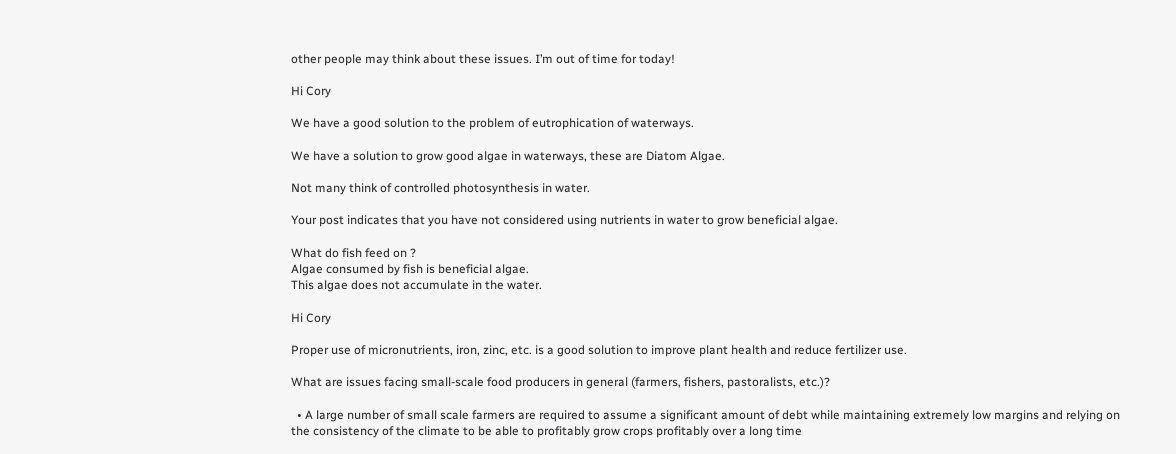other people may think about these issues. I’m out of time for today!

Hi Cory

We have a good solution to the problem of eutrophication of waterways.

We have a solution to grow good algae in waterways, these are Diatom Algae.

Not many think of controlled photosynthesis in water.

Your post indicates that you have not considered using nutrients in water to grow beneficial algae.

What do fish feed on ?
Algae consumed by fish is beneficial algae.
This algae does not accumulate in the water.

Hi Cory

Proper use of micronutrients, iron, zinc, etc. is a good solution to improve plant health and reduce fertilizer use.

What are issues facing small-scale food producers in general (farmers, fishers, pastoralists, etc.)?

  • A large number of small scale farmers are required to assume a significant amount of debt while maintaining extremely low margins and relying on the consistency of the climate to be able to profitably grow crops profitably over a long time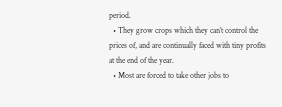period.
  • They grow crops which they can’t control the prices of, and are continually faced with tiny profits at the end of the year.
  • Most are forced to take other jobs to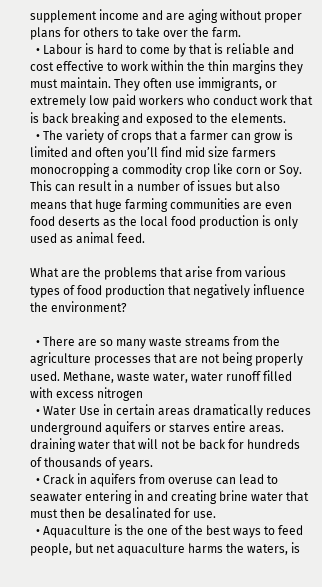supplement income and are aging without proper plans for others to take over the farm.
  • Labour is hard to come by that is reliable and cost effective to work within the thin margins they must maintain. They often use immigrants, or extremely low paid workers who conduct work that is back breaking and exposed to the elements.
  • The variety of crops that a farmer can grow is limited and often you’ll find mid size farmers monocropping a commodity crop like corn or Soy. This can result in a number of issues but also means that huge farming communities are even food deserts as the local food production is only used as animal feed.

What are the problems that arise from various types of food production that negatively influence the environment?

  • There are so many waste streams from the agriculture processes that are not being properly used. Methane, waste water, water runoff filled with excess nitrogen
  • Water Use in certain areas dramatically reduces underground aquifers or starves entire areas. draining water that will not be back for hundreds of thousands of years.
  • Crack in aquifers from overuse can lead to seawater entering in and creating brine water that must then be desalinated for use.
  • Aquaculture is the one of the best ways to feed people, but net aquaculture harms the waters, is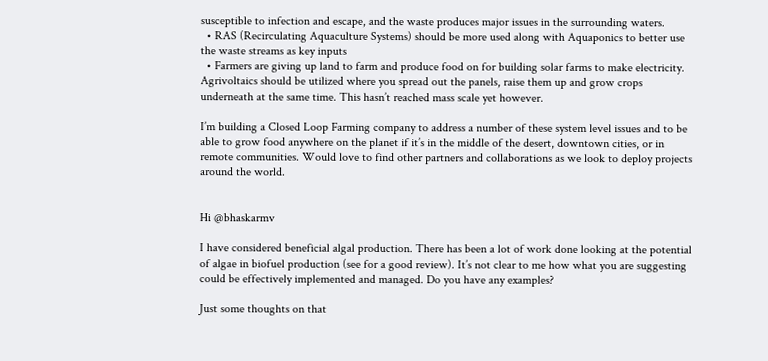susceptible to infection and escape, and the waste produces major issues in the surrounding waters.
  • RAS (Recirculating Aquaculture Systems) should be more used along with Aquaponics to better use the waste streams as key inputs
  • Farmers are giving up land to farm and produce food on for building solar farms to make electricity. Agrivoltaics should be utilized where you spread out the panels, raise them up and grow crops underneath at the same time. This hasn’t reached mass scale yet however.

I’m building a Closed Loop Farming company to address a number of these system level issues and to be able to grow food anywhere on the planet if it’s in the middle of the desert, downtown cities, or in remote communities. Would love to find other partners and collaborations as we look to deploy projects around the world.


Hi @bhaskarmv

I have considered beneficial algal production. There has been a lot of work done looking at the potential of algae in biofuel production (see for a good review). It’s not clear to me how what you are suggesting could be effectively implemented and managed. Do you have any examples?

Just some thoughts on that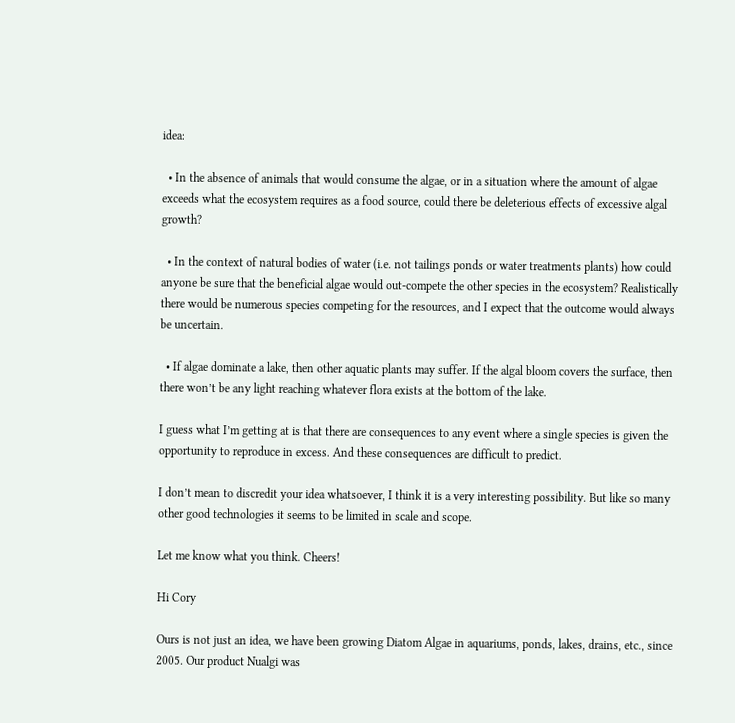idea:

  • In the absence of animals that would consume the algae, or in a situation where the amount of algae exceeds what the ecosystem requires as a food source, could there be deleterious effects of excessive algal growth?

  • In the context of natural bodies of water (i.e. not tailings ponds or water treatments plants) how could anyone be sure that the beneficial algae would out-compete the other species in the ecosystem? Realistically there would be numerous species competing for the resources, and I expect that the outcome would always be uncertain.

  • If algae dominate a lake, then other aquatic plants may suffer. If the algal bloom covers the surface, then there won’t be any light reaching whatever flora exists at the bottom of the lake.

I guess what I’m getting at is that there are consequences to any event where a single species is given the opportunity to reproduce in excess. And these consequences are difficult to predict.

I don’t mean to discredit your idea whatsoever, I think it is a very interesting possibility. But like so many other good technologies it seems to be limited in scale and scope.

Let me know what you think. Cheers!

Hi Cory

Ours is not just an idea, we have been growing Diatom Algae in aquariums, ponds, lakes, drains, etc., since 2005. Our product Nualgi was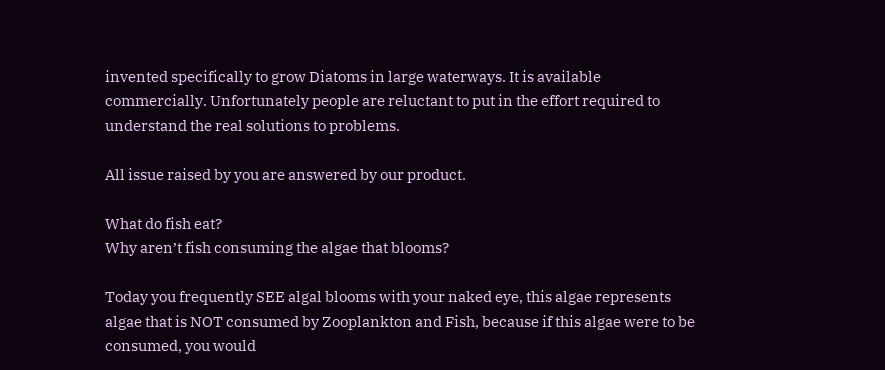invented specifically to grow Diatoms in large waterways. It is available commercially. Unfortunately people are reluctant to put in the effort required to understand the real solutions to problems.

All issue raised by you are answered by our product.

What do fish eat?
Why aren’t fish consuming the algae that blooms?

Today you frequently SEE algal blooms with your naked eye, this algae represents algae that is NOT consumed by Zooplankton and Fish, because if this algae were to be consumed, you would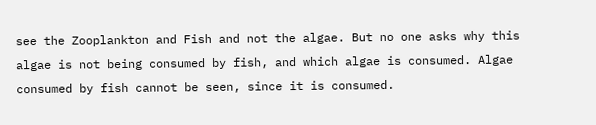see the Zooplankton and Fish and not the algae. But no one asks why this algae is not being consumed by fish, and which algae is consumed. Algae consumed by fish cannot be seen, since it is consumed.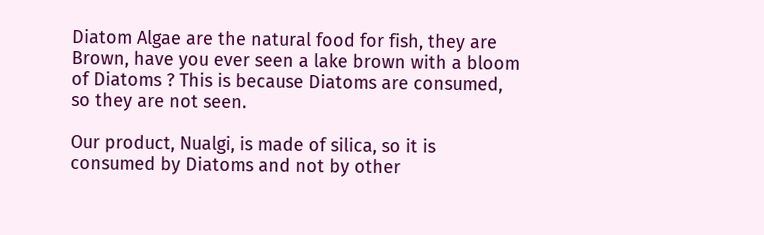Diatom Algae are the natural food for fish, they are Brown, have you ever seen a lake brown with a bloom of Diatoms ? This is because Diatoms are consumed, so they are not seen.

Our product, Nualgi, is made of silica, so it is consumed by Diatoms and not by other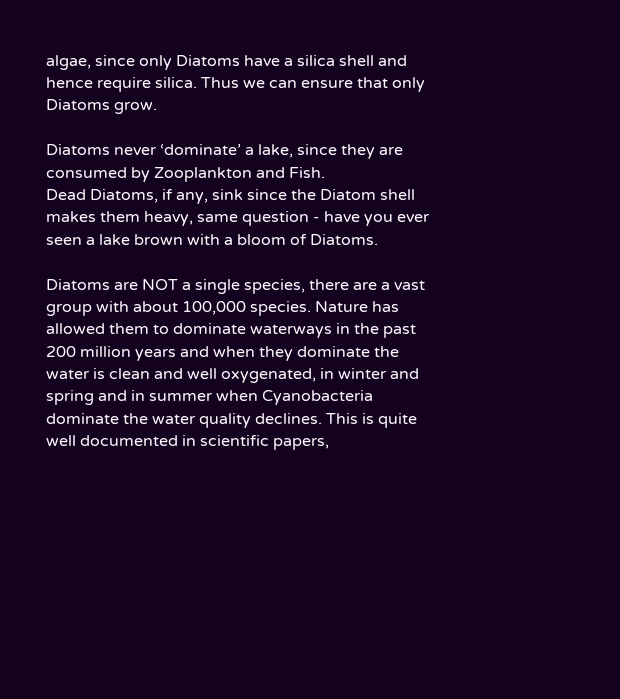algae, since only Diatoms have a silica shell and hence require silica. Thus we can ensure that only Diatoms grow.

Diatoms never ‘dominate’ a lake, since they are consumed by Zooplankton and Fish.
Dead Diatoms, if any, sink since the Diatom shell makes them heavy, same question - have you ever seen a lake brown with a bloom of Diatoms.

Diatoms are NOT a single species, there are a vast group with about 100,000 species. Nature has allowed them to dominate waterways in the past 200 million years and when they dominate the water is clean and well oxygenated, in winter and spring and in summer when Cyanobacteria dominate the water quality declines. This is quite well documented in scientific papers,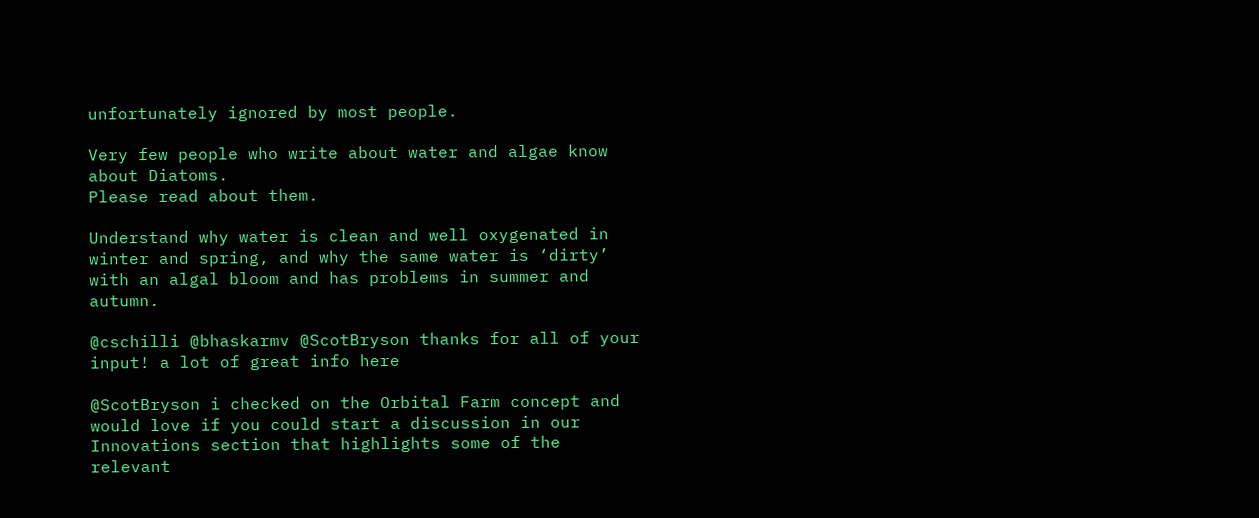unfortunately ignored by most people.

Very few people who write about water and algae know about Diatoms.
Please read about them.

Understand why water is clean and well oxygenated in winter and spring, and why the same water is ‘dirty’ with an algal bloom and has problems in summer and autumn.

@cschilli @bhaskarmv @ScotBryson thanks for all of your input! a lot of great info here

@ScotBryson i checked on the Orbital Farm concept and would love if you could start a discussion in our Innovations section that highlights some of the relevant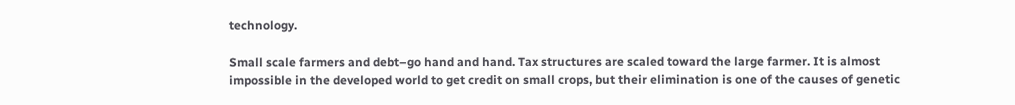technology.

Small scale farmers and debt–go hand and hand. Tax structures are scaled toward the large farmer. It is almost impossible in the developed world to get credit on small crops, but their elimination is one of the causes of genetic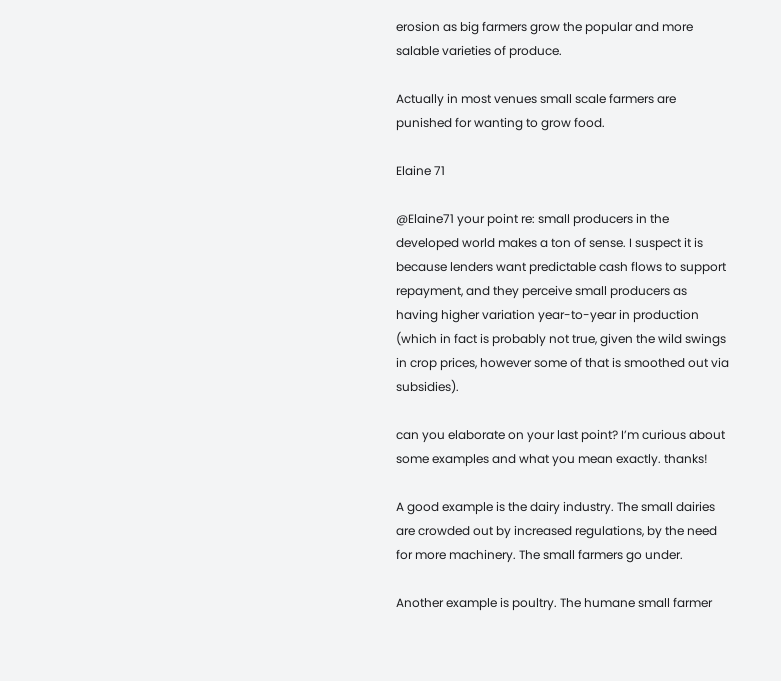erosion as big farmers grow the popular and more salable varieties of produce.

Actually in most venues small scale farmers are punished for wanting to grow food.

Elaine 71

@Elaine71 your point re: small producers in the developed world makes a ton of sense. I suspect it is because lenders want predictable cash flows to support repayment, and they perceive small producers as having higher variation year-to-year in production (which in fact is probably not true, given the wild swings in crop prices, however some of that is smoothed out via subsidies).

can you elaborate on your last point? I’m curious about some examples and what you mean exactly. thanks!

A good example is the dairy industry. The small dairies are crowded out by increased regulations, by the need for more machinery. The small farmers go under.

Another example is poultry. The humane small farmer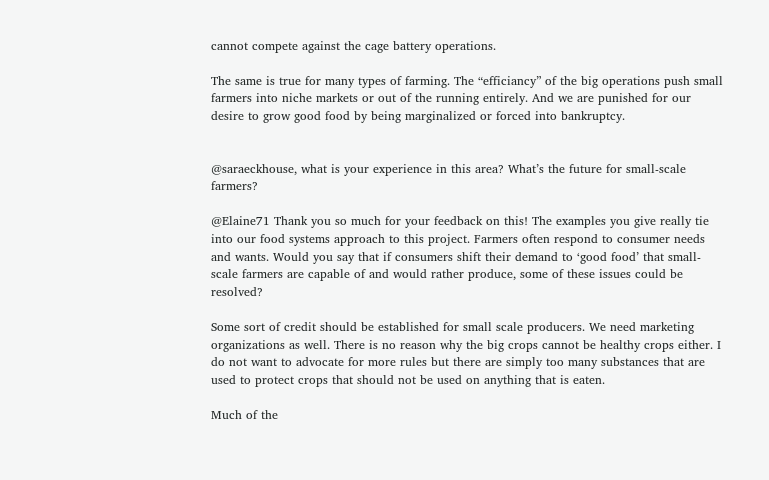cannot compete against the cage battery operations.

The same is true for many types of farming. The “efficiancy” of the big operations push small farmers into niche markets or out of the running entirely. And we are punished for our desire to grow good food by being marginalized or forced into bankruptcy.


@saraeckhouse, what is your experience in this area? What’s the future for small-scale farmers?

@Elaine71 Thank you so much for your feedback on this! The examples you give really tie into our food systems approach to this project. Farmers often respond to consumer needs and wants. Would you say that if consumers shift their demand to ‘good food’ that small-scale farmers are capable of and would rather produce, some of these issues could be resolved?

Some sort of credit should be established for small scale producers. We need marketing organizations as well. There is no reason why the big crops cannot be healthy crops either. I do not want to advocate for more rules but there are simply too many substances that are used to protect crops that should not be used on anything that is eaten.

Much of the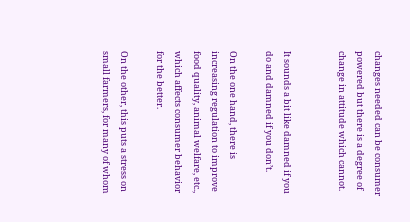changes needed can be consumer powered but there is a degree of change in attitude which cannot.


It sounds a bit like damned if you do and damned if you don’t.

On the one hand, there is increasing regulation to improve food quality, animal welfare, etc., which affects consumer behavior for the better.

On the other, this puts a stress on small farmers, for many of whom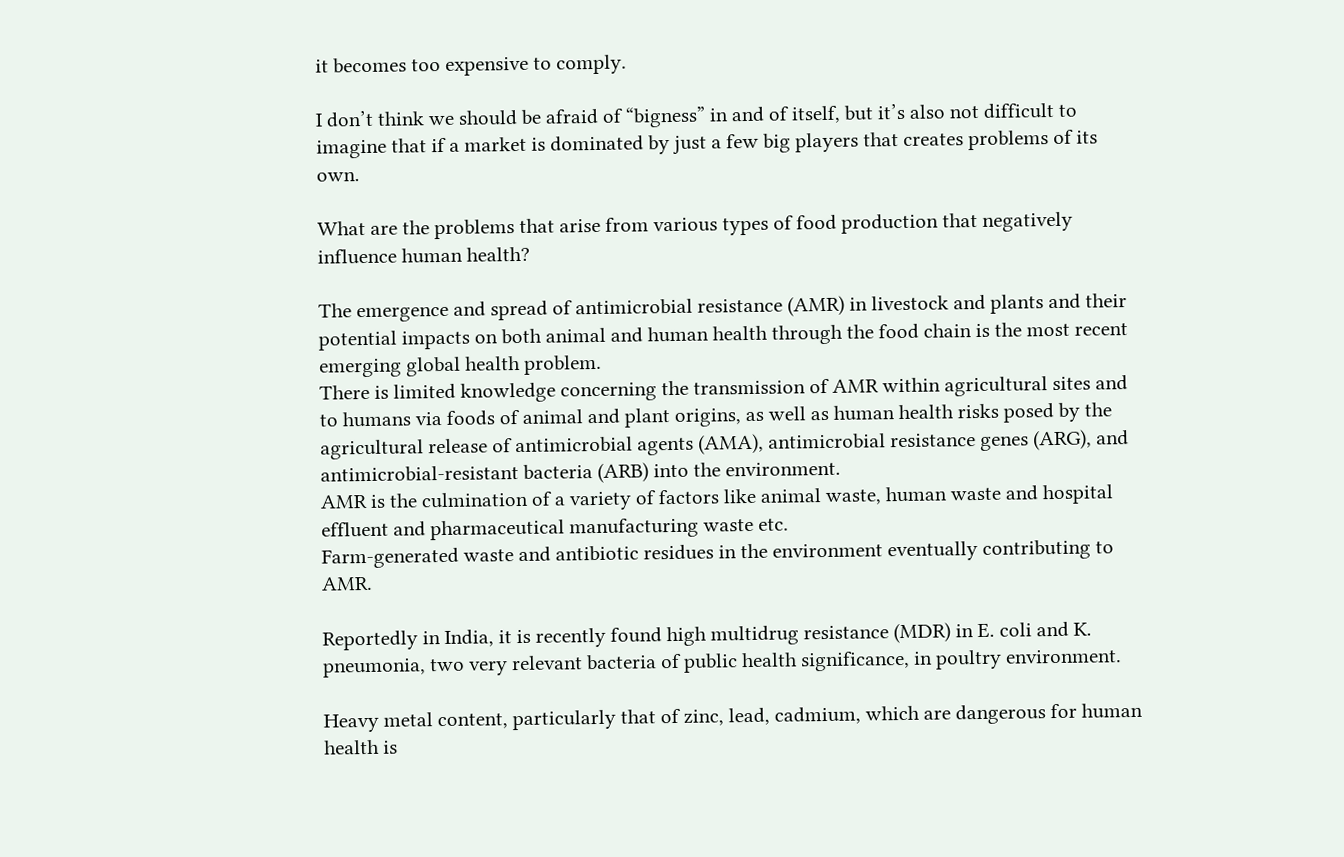it becomes too expensive to comply.

I don’t think we should be afraid of “bigness” in and of itself, but it’s also not difficult to imagine that if a market is dominated by just a few big players that creates problems of its own.

What are the problems that arise from various types of food production that negatively influence human health?

The emergence and spread of antimicrobial resistance (AMR) in livestock and plants and their potential impacts on both animal and human health through the food chain is the most recent emerging global health problem.
There is limited knowledge concerning the transmission of AMR within agricultural sites and to humans via foods of animal and plant origins, as well as human health risks posed by the agricultural release of antimicrobial agents (AMA), antimicrobial resistance genes (ARG), and antimicrobial-resistant bacteria (ARB) into the environment.
AMR is the culmination of a variety of factors like animal waste, human waste and hospital effluent and pharmaceutical manufacturing waste etc.
Farm-generated waste and antibiotic residues in the environment eventually contributing to AMR.

Reportedly in India, it is recently found high multidrug resistance (MDR) in E. coli and K. pneumonia, two very relevant bacteria of public health significance, in poultry environment.

Heavy metal content, particularly that of zinc, lead, cadmium, which are dangerous for human health is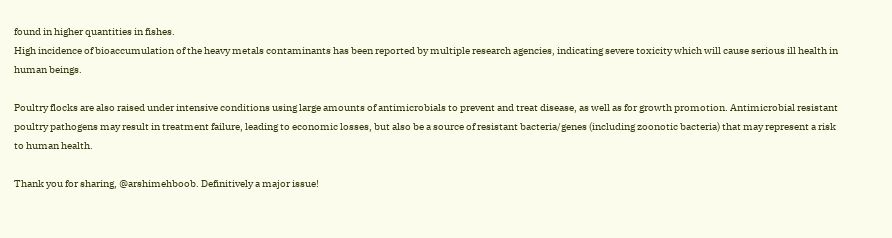found in higher quantities in fishes.
High incidence of bioaccumulation of the heavy metals contaminants has been reported by multiple research agencies, indicating severe toxicity which will cause serious ill health in human beings.

Poultry flocks are also raised under intensive conditions using large amounts of antimicrobials to prevent and treat disease, as well as for growth promotion. Antimicrobial resistant poultry pathogens may result in treatment failure, leading to economic losses, but also be a source of resistant bacteria/genes (including zoonotic bacteria) that may represent a risk to human health.

Thank you for sharing, @arshimehboob. Definitively a major issue!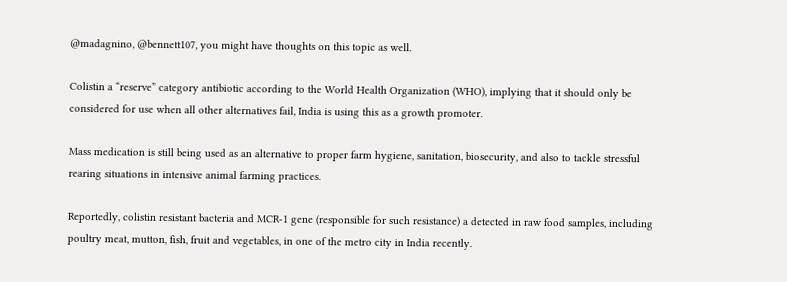@madagnino, @bennett107, you might have thoughts on this topic as well.

Colistin a “reserve” category antibiotic according to the World Health Organization (WHO), implying that it should only be considered for use when all other alternatives fail, India is using this as a growth promoter.

Mass medication is still being used as an alternative to proper farm hygiene, sanitation, biosecurity, and also to tackle stressful rearing situations in intensive animal farming practices.

Reportedly, colistin resistant bacteria and MCR-1 gene (responsible for such resistance) a detected in raw food samples, including poultry meat, mutton, fish, fruit and vegetables, in one of the metro city in India recently.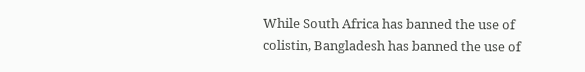While South Africa has banned the use of colistin, Bangladesh has banned the use of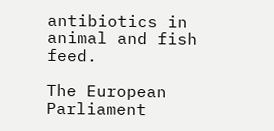antibiotics in animal and fish feed.

The European Parliament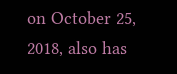on October 25, 2018, also has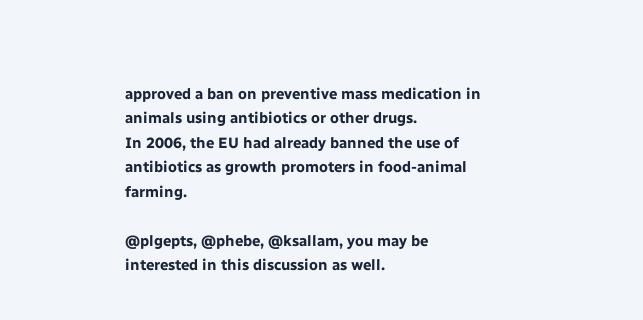approved a ban on preventive mass medication in animals using antibiotics or other drugs.
In 2006, the EU had already banned the use of antibiotics as growth promoters in food-animal farming.

@plgepts, @phebe, @ksallam, you may be interested in this discussion as well.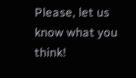Please, let us know what you think!